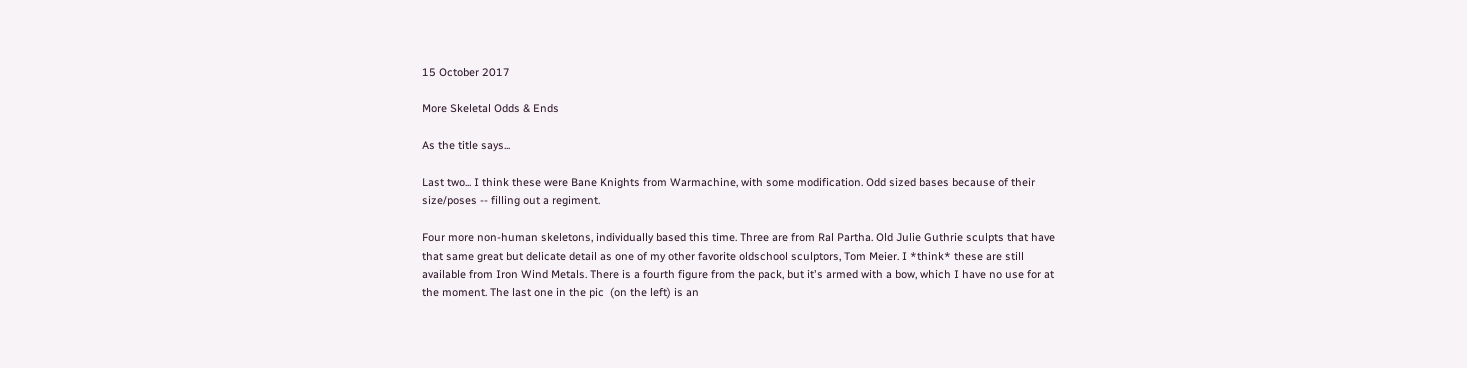15 October 2017

More Skeletal Odds & Ends

As the title says...

Last two... I think these were Bane Knights from Warmachine, with some modification. Odd sized bases because of their size/poses -- filling out a regiment.

Four more non-human skeletons, individually based this time. Three are from Ral Partha. Old Julie Guthrie sculpts that have that same great but delicate detail as one of my other favorite oldschool sculptors, Tom Meier. I *think* these are still available from Iron Wind Metals. There is a fourth figure from the pack, but it's armed with a bow, which I have no use for at the moment. The last one in the pic  (on the left) is an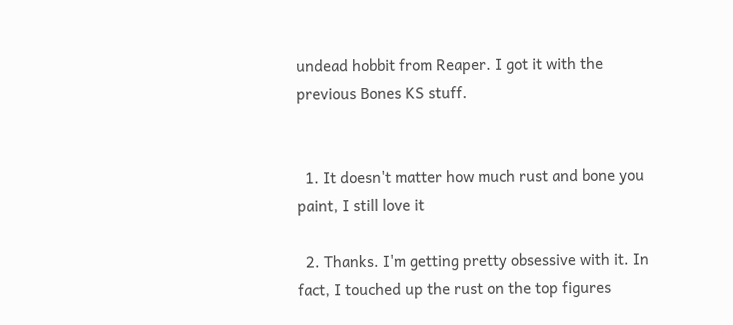undead hobbit from Reaper. I got it with the previous Bones KS stuff.


  1. It doesn't matter how much rust and bone you paint, I still love it

  2. Thanks. I'm getting pretty obsessive with it. In fact, I touched up the rust on the top figures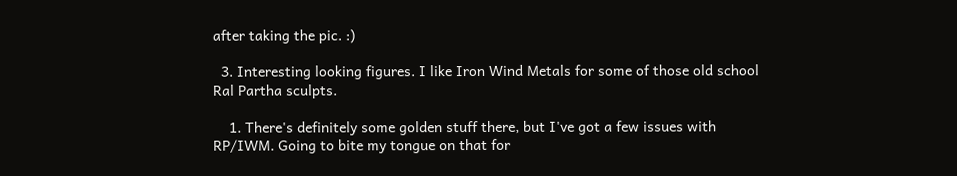after taking the pic. :)

  3. Interesting looking figures. I like Iron Wind Metals for some of those old school Ral Partha sculpts.

    1. There's definitely some golden stuff there, but I've got a few issues with RP/IWM. Going to bite my tongue on that for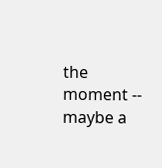the moment -- maybe a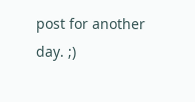post for another day. ;)